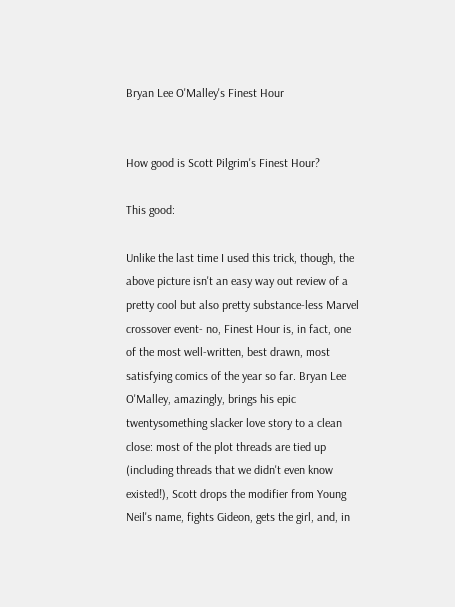Bryan Lee O'Malley's Finest Hour


How good is Scott Pilgrim's Finest Hour?

This good:

Unlike the last time I used this trick, though, the above picture isn't an easy way out review of a pretty cool but also pretty substance-less Marvel crossover event- no, Finest Hour is, in fact, one of the most well-written, best drawn, most satisfying comics of the year so far. Bryan Lee O'Malley, amazingly, brings his epic twentysomething slacker love story to a clean close: most of the plot threads are tied up (including threads that we didn't even know existed!), Scott drops the modifier from Young Neil's name, fights Gideon, gets the girl, and, in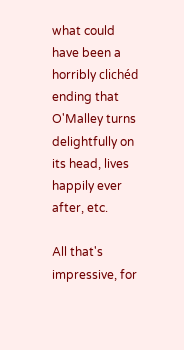what could have been a horribly clichéd ending that O'Malley turns delightfully on its head, lives happily ever after, etc.

All that's impressive, for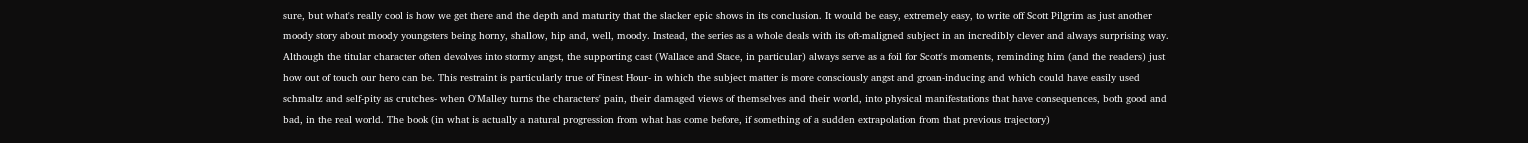sure, but what's really cool is how we get there and the depth and maturity that the slacker epic shows in its conclusion. It would be easy, extremely easy, to write off Scott Pilgrim as just another moody story about moody youngsters being horny, shallow, hip and, well, moody. Instead, the series as a whole deals with its oft-maligned subject in an incredibly clever and always surprising way. Although the titular character often devolves into stormy angst, the supporting cast (Wallace and Stace, in particular) always serve as a foil for Scott's moments, reminding him (and the readers) just how out of touch our hero can be. This restraint is particularly true of Finest Hour- in which the subject matter is more consciously angst and groan-inducing and which could have easily used schmaltz and self-pity as crutches- when O'Malley turns the characters' pain, their damaged views of themselves and their world, into physical manifestations that have consequences, both good and bad, in the real world. The book (in what is actually a natural progression from what has come before, if something of a sudden extrapolation from that previous trajectory)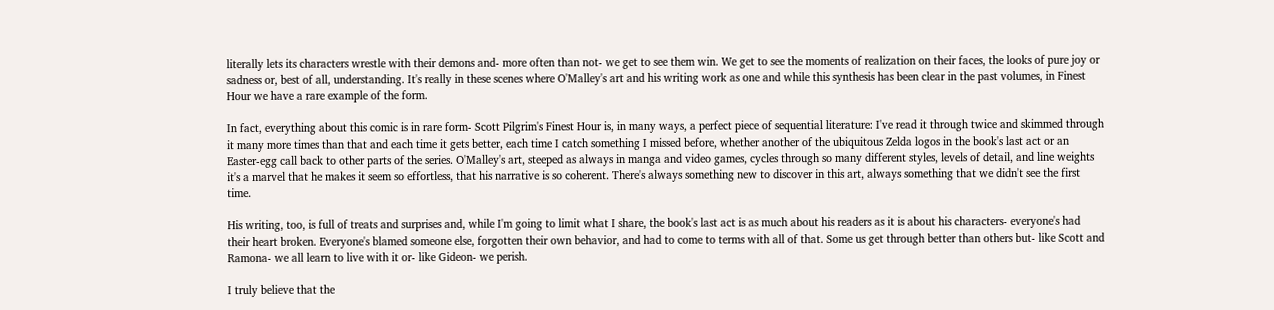literally lets its characters wrestle with their demons and- more often than not- we get to see them win. We get to see the moments of realization on their faces, the looks of pure joy or sadness or, best of all, understanding. It's really in these scenes where O'Malley's art and his writing work as one and while this synthesis has been clear in the past volumes, in Finest Hour we have a rare example of the form.

In fact, everything about this comic is in rare form- Scott Pilgrim's Finest Hour is, in many ways, a perfect piece of sequential literature: I've read it through twice and skimmed through it many more times than that and each time it gets better, each time I catch something I missed before, whether another of the ubiquitous Zelda logos in the book's last act or an Easter-egg call back to other parts of the series. O'Malley's art, steeped as always in manga and video games, cycles through so many different styles, levels of detail, and line weights it's a marvel that he makes it seem so effortless, that his narrative is so coherent. There's always something new to discover in this art, always something that we didn't see the first time.

His writing, too, is full of treats and surprises and, while I'm going to limit what I share, the book's last act is as much about his readers as it is about his characters- everyone's had their heart broken. Everyone's blamed someone else, forgotten their own behavior, and had to come to terms with all of that. Some us get through better than others but- like Scott and Ramona- we all learn to live with it or- like Gideon- we perish.

I truly believe that the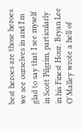best heroes are those heroes we see ourselves in and I'm glad to say that I see myself in Scott Pilgrim, particularly in his Finest Hour. Bryan Lee O'Malley wrote a hell of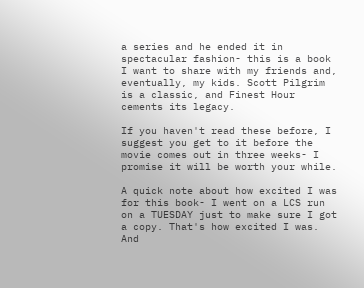a series and he ended it in spectacular fashion- this is a book I want to share with my friends and, eventually, my kids. Scott Pilgrim is a classic, and Finest Hour cements its legacy.

If you haven't read these before, I suggest you get to it before the movie comes out in three weeks- I promise it will be worth your while.

A quick note about how excited I was for this book- I went on a LCS run on a TUESDAY just to make sure I got a copy. That's how excited I was. And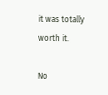it was totally worth it.

No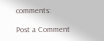comments:

Post a Comment